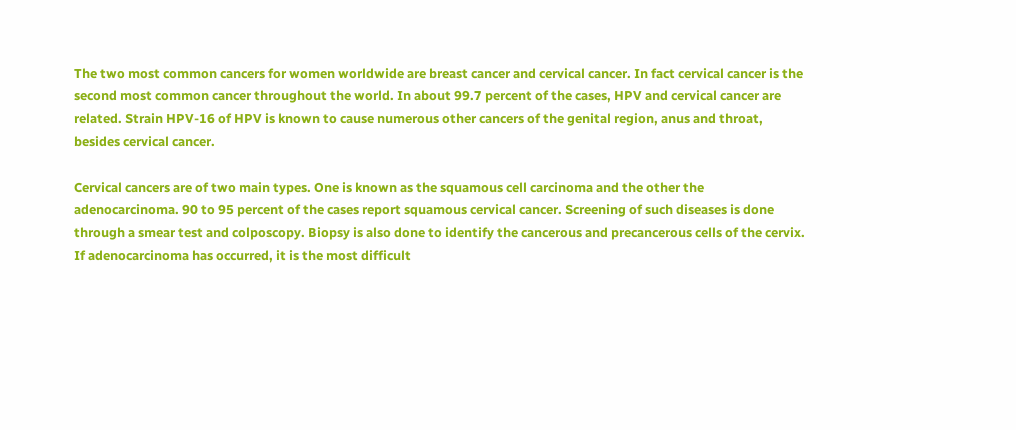The two most common cancers for women worldwide are breast cancer and cervical cancer. In fact cervical cancer is the second most common cancer throughout the world. In about 99.7 percent of the cases, HPV and cervical cancer are related. Strain HPV-16 of HPV is known to cause numerous other cancers of the genital region, anus and throat, besides cervical cancer.

Cervical cancers are of two main types. One is known as the squamous cell carcinoma and the other the adenocarcinoma. 90 to 95 percent of the cases report squamous cervical cancer. Screening of such diseases is done through a smear test and colposcopy. Biopsy is also done to identify the cancerous and precancerous cells of the cervix. If adenocarcinoma has occurred, it is the most difficult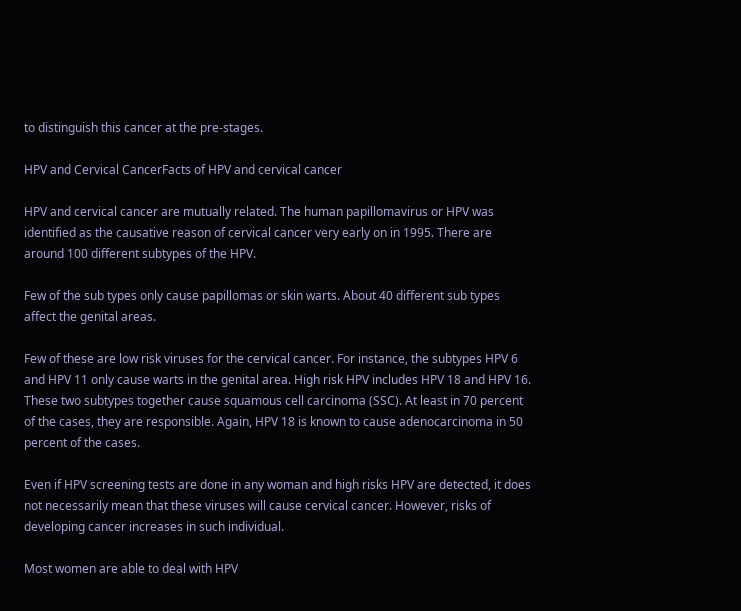to distinguish this cancer at the pre-stages.

HPV and Cervical CancerFacts of HPV and cervical cancer

HPV and cervical cancer are mutually related. The human papillomavirus or HPV was identified as the causative reason of cervical cancer very early on in 1995. There are around 100 different subtypes of the HPV.

Few of the sub types only cause papillomas or skin warts. About 40 different sub types affect the genital areas.

Few of these are low risk viruses for the cervical cancer. For instance, the subtypes HPV 6 and HPV 11 only cause warts in the genital area. High risk HPV includes HPV 18 and HPV 16. These two subtypes together cause squamous cell carcinoma (SSC). At least in 70 percent of the cases, they are responsible. Again, HPV 18 is known to cause adenocarcinoma in 50 percent of the cases.

Even if HPV screening tests are done in any woman and high risks HPV are detected, it does not necessarily mean that these viruses will cause cervical cancer. However, risks of developing cancer increases in such individual.

Most women are able to deal with HPV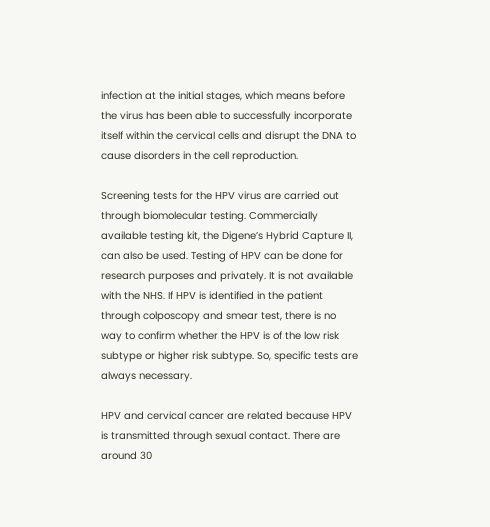infection at the initial stages, which means before the virus has been able to successfully incorporate itself within the cervical cells and disrupt the DNA to cause disorders in the cell reproduction.

Screening tests for the HPV virus are carried out through biomolecular testing. Commercially available testing kit, the Digene’s Hybrid Capture II, can also be used. Testing of HPV can be done for research purposes and privately. It is not available with the NHS. If HPV is identified in the patient through colposcopy and smear test, there is no way to confirm whether the HPV is of the low risk subtype or higher risk subtype. So, specific tests are always necessary.

HPV and cervical cancer are related because HPV is transmitted through sexual contact. There are around 30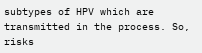subtypes of HPV which are transmitted in the process. So, risks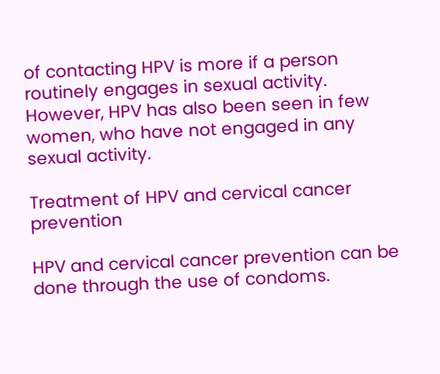of contacting HPV is more if a person routinely engages in sexual activity. However, HPV has also been seen in few women, who have not engaged in any sexual activity.

Treatment of HPV and cervical cancer prevention

HPV and cervical cancer prevention can be done through the use of condoms.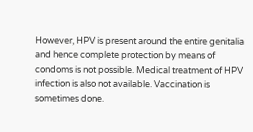However, HPV is present around the entire genitalia and hence complete protection by means of condoms is not possible. Medical treatment of HPV infection is also not available. Vaccination is sometimes done.